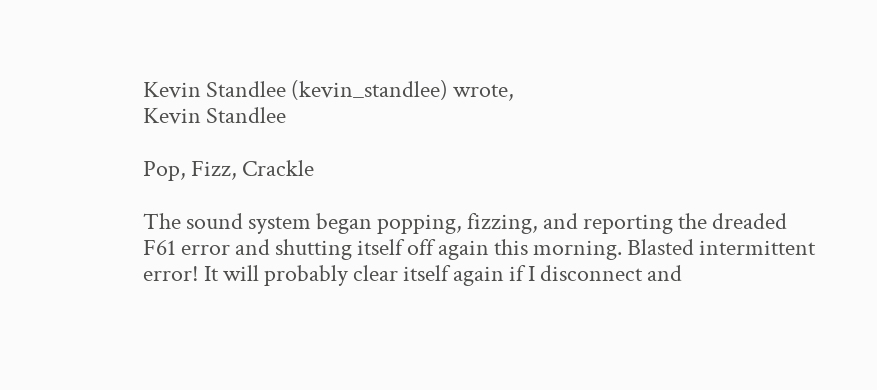Kevin Standlee (kevin_standlee) wrote,
Kevin Standlee

Pop, Fizz, Crackle

The sound system began popping, fizzing, and reporting the dreaded F61 error and shutting itself off again this morning. Blasted intermittent error! It will probably clear itself again if I disconnect and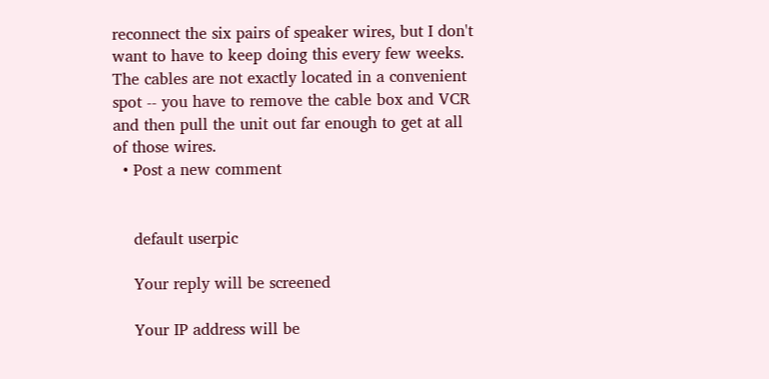reconnect the six pairs of speaker wires, but I don't want to have to keep doing this every few weeks. The cables are not exactly located in a convenient spot -- you have to remove the cable box and VCR and then pull the unit out far enough to get at all of those wires.
  • Post a new comment


    default userpic

    Your reply will be screened

    Your IP address will be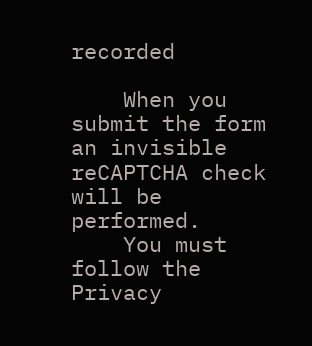recorded

    When you submit the form an invisible reCAPTCHA check will be performed.
    You must follow the Privacy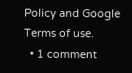Policy and Google Terms of use.
  • 1 comment